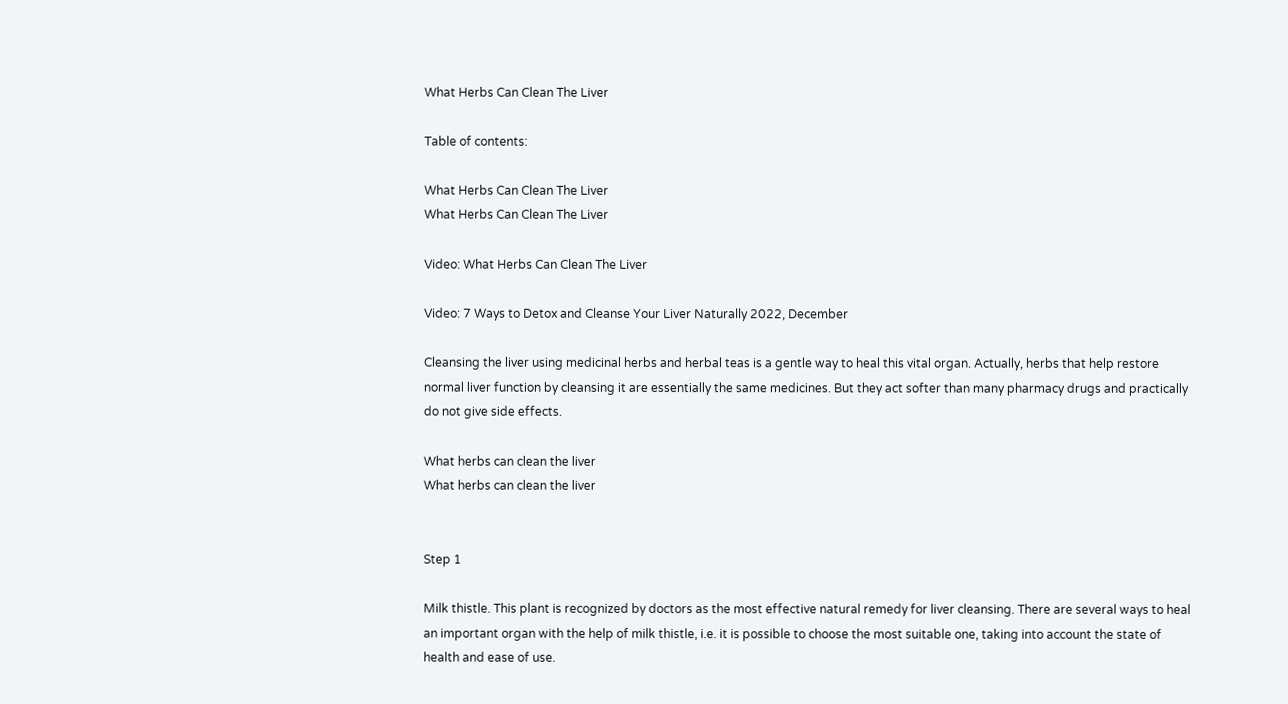What Herbs Can Clean The Liver

Table of contents:

What Herbs Can Clean The Liver
What Herbs Can Clean The Liver

Video: What Herbs Can Clean The Liver

Video: 7 Ways to Detox and Cleanse Your Liver Naturally 2022, December

Cleansing the liver using medicinal herbs and herbal teas is a gentle way to heal this vital organ. Actually, herbs that help restore normal liver function by cleansing it are essentially the same medicines. But they act softer than many pharmacy drugs and practically do not give side effects.

What herbs can clean the liver
What herbs can clean the liver


Step 1

Milk thistle. This plant is recognized by doctors as the most effective natural remedy for liver cleansing. There are several ways to heal an important organ with the help of milk thistle, i.e. it is possible to choose the most suitable one, taking into account the state of health and ease of use.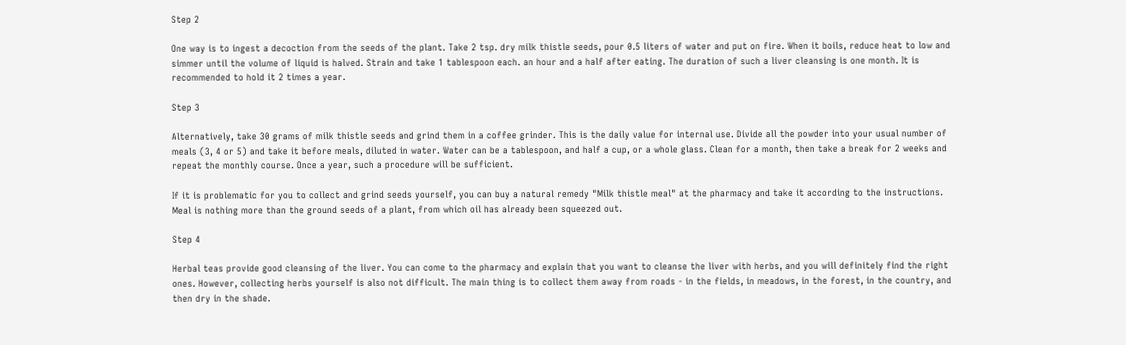Step 2

One way is to ingest a decoction from the seeds of the plant. Take 2 tsp. dry milk thistle seeds, pour 0.5 liters of water and put on fire. When it boils, reduce heat to low and simmer until the volume of liquid is halved. Strain and take 1 tablespoon each. an hour and a half after eating. The duration of such a liver cleansing is one month. It is recommended to hold it 2 times a year.

Step 3

Alternatively, take 30 grams of milk thistle seeds and grind them in a coffee grinder. This is the daily value for internal use. Divide all the powder into your usual number of meals (3, 4 or 5) and take it before meals, diluted in water. Water can be a tablespoon, and half a cup, or a whole glass. Clean for a month, then take a break for 2 weeks and repeat the monthly course. Once a year, such a procedure will be sufficient.

If it is problematic for you to collect and grind seeds yourself, you can buy a natural remedy "Milk thistle meal" at the pharmacy and take it according to the instructions. Meal is nothing more than the ground seeds of a plant, from which oil has already been squeezed out.

Step 4

Herbal teas provide good cleansing of the liver. You can come to the pharmacy and explain that you want to cleanse the liver with herbs, and you will definitely find the right ones. However, collecting herbs yourself is also not difficult. The main thing is to collect them away from roads - in the fields, in meadows, in the forest, in the country, and then dry in the shade.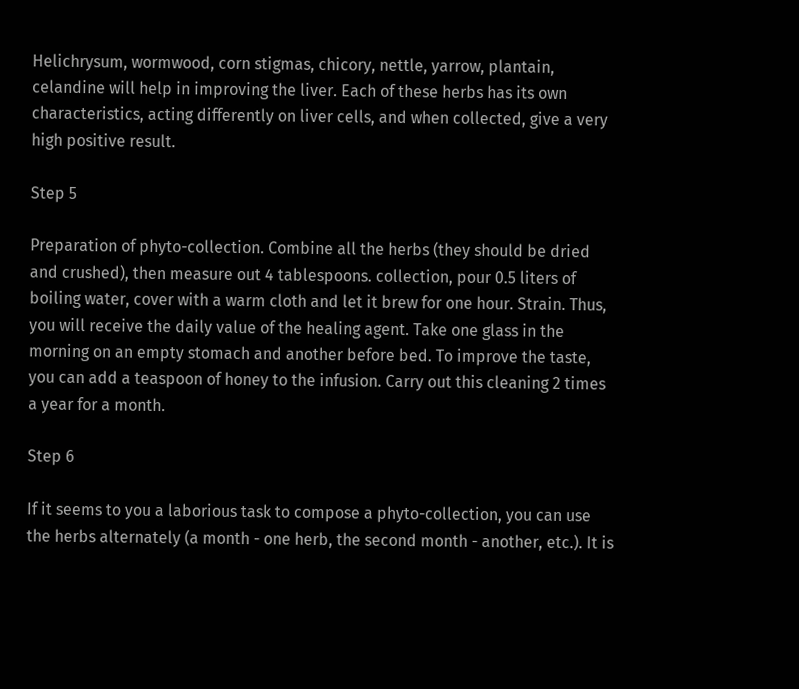Helichrysum, wormwood, corn stigmas, chicory, nettle, yarrow, plantain, celandine will help in improving the liver. Each of these herbs has its own characteristics, acting differently on liver cells, and when collected, give a very high positive result.

Step 5

Preparation of phyto-collection. Combine all the herbs (they should be dried and crushed), then measure out 4 tablespoons. collection, pour 0.5 liters of boiling water, cover with a warm cloth and let it brew for one hour. Strain. Thus, you will receive the daily value of the healing agent. Take one glass in the morning on an empty stomach and another before bed. To improve the taste, you can add a teaspoon of honey to the infusion. Carry out this cleaning 2 times a year for a month.

Step 6

If it seems to you a laborious task to compose a phyto-collection, you can use the herbs alternately (a month - one herb, the second month - another, etc.). It is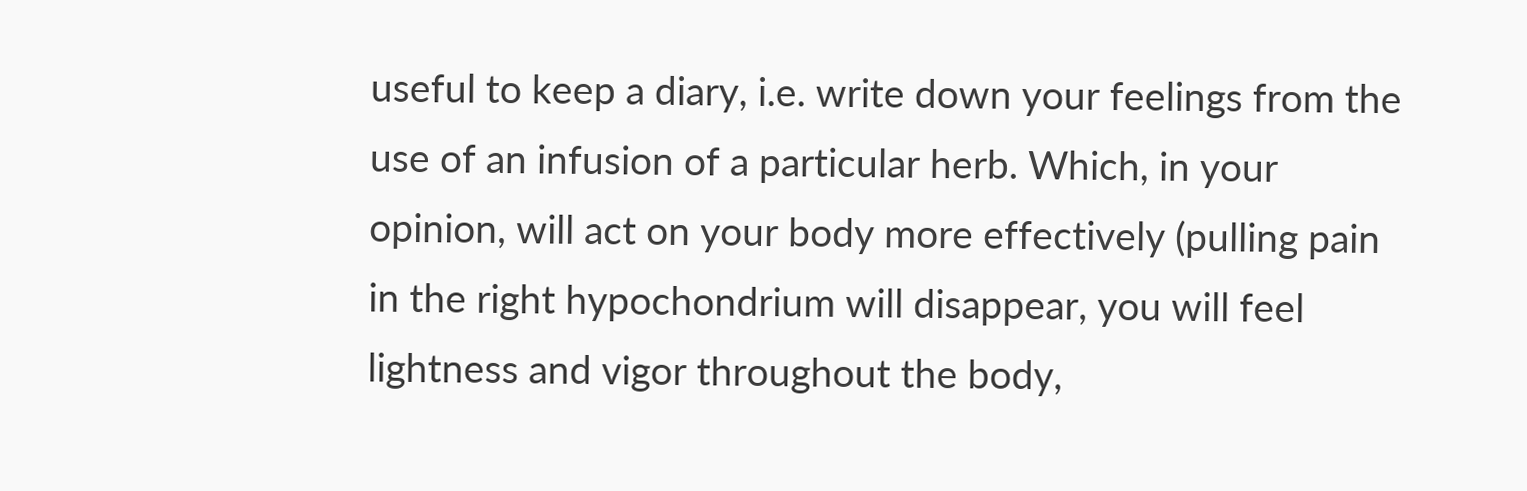useful to keep a diary, i.e. write down your feelings from the use of an infusion of a particular herb. Which, in your opinion, will act on your body more effectively (pulling pain in the right hypochondrium will disappear, you will feel lightness and vigor throughout the body,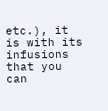etc.), it is with its infusions that you can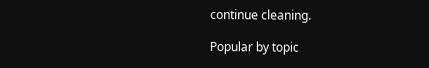continue cleaning.

Popular by topic